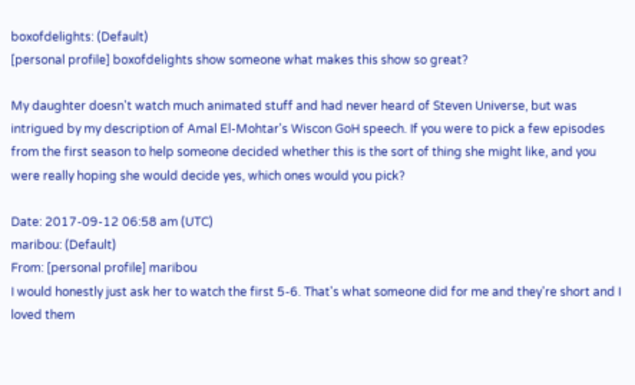boxofdelights: (Default)
[personal profile] boxofdelights show someone what makes this show so great?

My daughter doesn't watch much animated stuff and had never heard of Steven Universe, but was intrigued by my description of Amal El-Mohtar's Wiscon GoH speech. If you were to pick a few episodes from the first season to help someone decided whether this is the sort of thing she might like, and you were really hoping she would decide yes, which ones would you pick?

Date: 2017-09-12 06:58 am (UTC)
maribou: (Default)
From: [personal profile] maribou
I would honestly just ask her to watch the first 5-6. That's what someone did for me and they're short and I loved them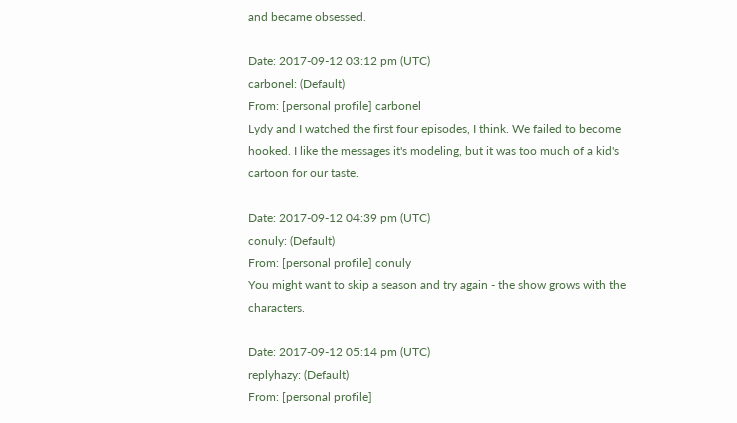and became obsessed.

Date: 2017-09-12 03:12 pm (UTC)
carbonel: (Default)
From: [personal profile] carbonel
Lydy and I watched the first four episodes, I think. We failed to become hooked. I like the messages it's modeling, but it was too much of a kid's cartoon for our taste.

Date: 2017-09-12 04:39 pm (UTC)
conuly: (Default)
From: [personal profile] conuly
You might want to skip a season and try again - the show grows with the characters.

Date: 2017-09-12 05:14 pm (UTC)
replyhazy: (Default)
From: [personal profile]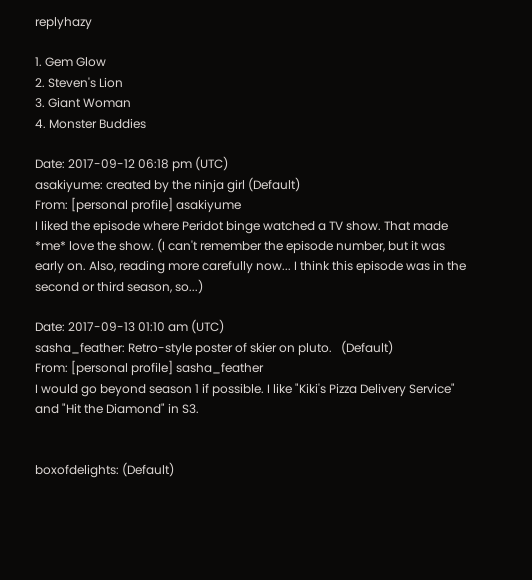replyhazy

1. Gem Glow
2. Steven's Lion
3. Giant Woman
4. Monster Buddies

Date: 2017-09-12 06:18 pm (UTC)
asakiyume: created by the ninja girl (Default)
From: [personal profile] asakiyume
I liked the episode where Peridot binge watched a TV show. That made *me* love the show. (I can't remember the episode number, but it was early on. Also, reading more carefully now... I think this episode was in the second or third season, so...)

Date: 2017-09-13 01:10 am (UTC)
sasha_feather: Retro-style poster of skier on pluto.   (Default)
From: [personal profile] sasha_feather
I would go beyond season 1 if possible. I like "Kiki's Pizza Delivery Service" and "Hit the Diamond" in S3.


boxofdelights: (Default)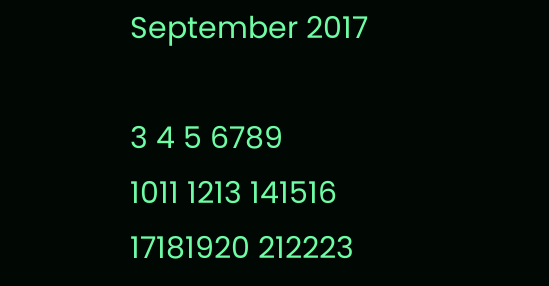September 2017

3 4 5 6789
1011 1213 141516
17181920 212223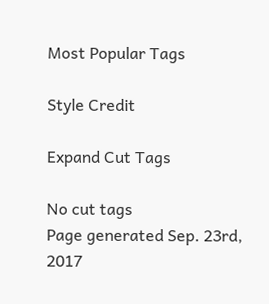Most Popular Tags

Style Credit

Expand Cut Tags

No cut tags
Page generated Sep. 23rd, 2017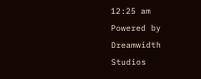12:25 am
Powered by Dreamwidth Studios